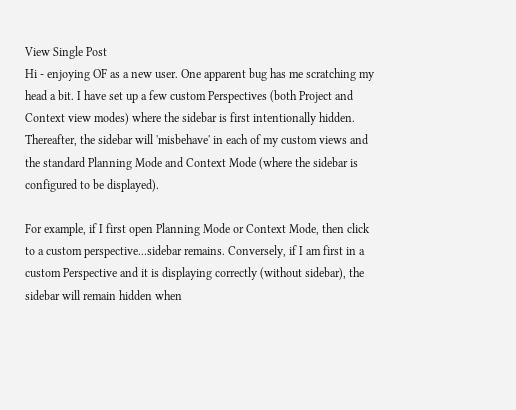View Single Post
Hi - enjoying OF as a new user. One apparent bug has me scratching my head a bit. I have set up a few custom Perspectives (both Project and Context view modes) where the sidebar is first intentionally hidden. Thereafter, the sidebar will 'misbehave' in each of my custom views and the standard Planning Mode and Context Mode (where the sidebar is configured to be displayed).

For example, if I first open Planning Mode or Context Mode, then click to a custom perspective...sidebar remains. Conversely, if I am first in a custom Perspective and it is displaying correctly (without sidebar), the sidebar will remain hidden when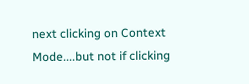next clicking on Context Mode....but not if clicking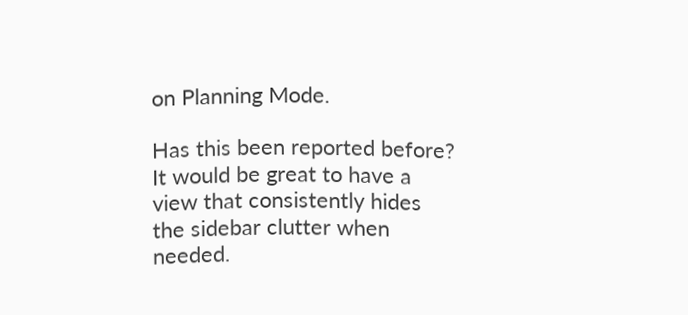on Planning Mode.

Has this been reported before? It would be great to have a view that consistently hides the sidebar clutter when needed.